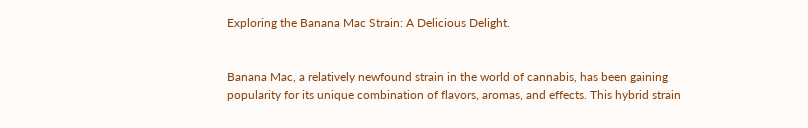Exploring the Banana Mac Strain: A Delicious Delight.


Banana Mac, a relatively newfound strain in the world of cannabis, has been gaining popularity for its unique combination of flavors, aromas, and effects. This hybrid strain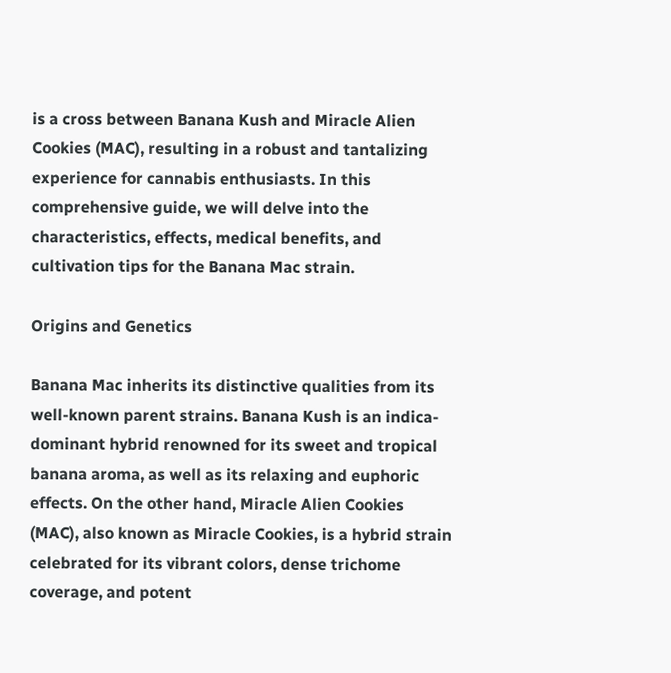is a cross between Banana Kush and Miracle Alien Cookies (MAC), resulting in a robust and tantalizing experience for cannabis enthusiasts. In this comprehensive guide, we will delve into the characteristics, effects, medical benefits, and cultivation tips for the Banana Mac strain.

Origins and Genetics

Banana Mac inherits its distinctive qualities from its well-known parent strains. Banana Kush is an indica-dominant hybrid renowned for its sweet and tropical banana aroma, as well as its relaxing and euphoric effects. On the other hand, Miracle Alien Cookies (MAC), also known as Miracle Cookies, is a hybrid strain celebrated for its vibrant colors, dense trichome coverage, and potent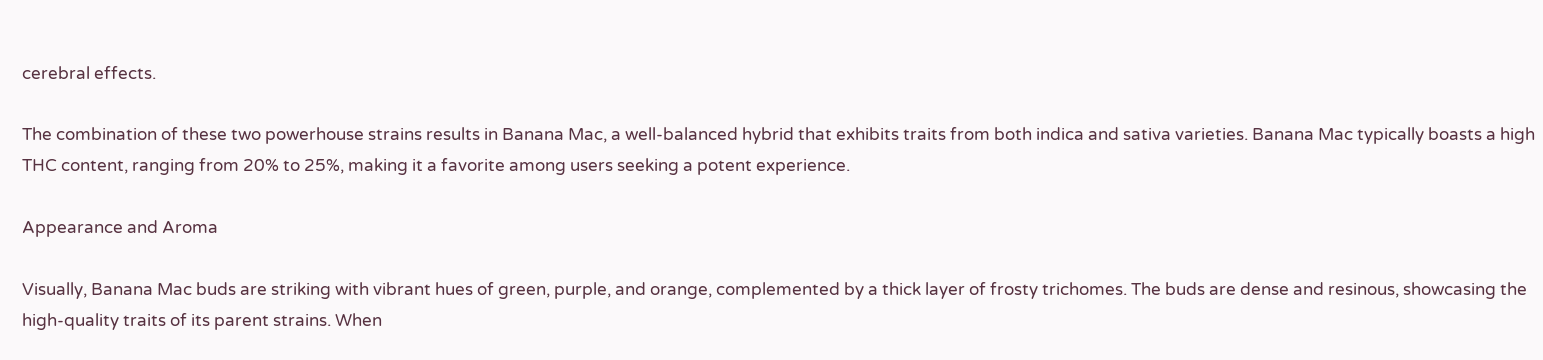cerebral effects.

The combination of these two powerhouse strains results in Banana Mac, a well-balanced hybrid that exhibits traits from both indica and sativa varieties. Banana Mac typically boasts a high THC content, ranging from 20% to 25%, making it a favorite among users seeking a potent experience.

Appearance and Aroma

Visually, Banana Mac buds are striking with vibrant hues of green, purple, and orange, complemented by a thick layer of frosty trichomes. The buds are dense and resinous, showcasing the high-quality traits of its parent strains. When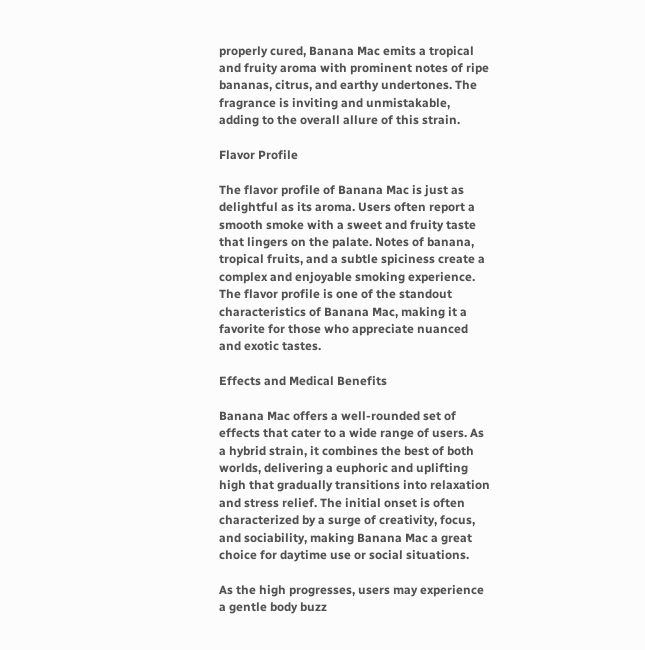properly cured, Banana Mac emits a tropical and fruity aroma with prominent notes of ripe bananas, citrus, and earthy undertones. The fragrance is inviting and unmistakable, adding to the overall allure of this strain.

Flavor Profile

The flavor profile of Banana Mac is just as delightful as its aroma. Users often report a smooth smoke with a sweet and fruity taste that lingers on the palate. Notes of banana, tropical fruits, and a subtle spiciness create a complex and enjoyable smoking experience. The flavor profile is one of the standout characteristics of Banana Mac, making it a favorite for those who appreciate nuanced and exotic tastes.

Effects and Medical Benefits

Banana Mac offers a well-rounded set of effects that cater to a wide range of users. As a hybrid strain, it combines the best of both worlds, delivering a euphoric and uplifting high that gradually transitions into relaxation and stress relief. The initial onset is often characterized by a surge of creativity, focus, and sociability, making Banana Mac a great choice for daytime use or social situations.

As the high progresses, users may experience a gentle body buzz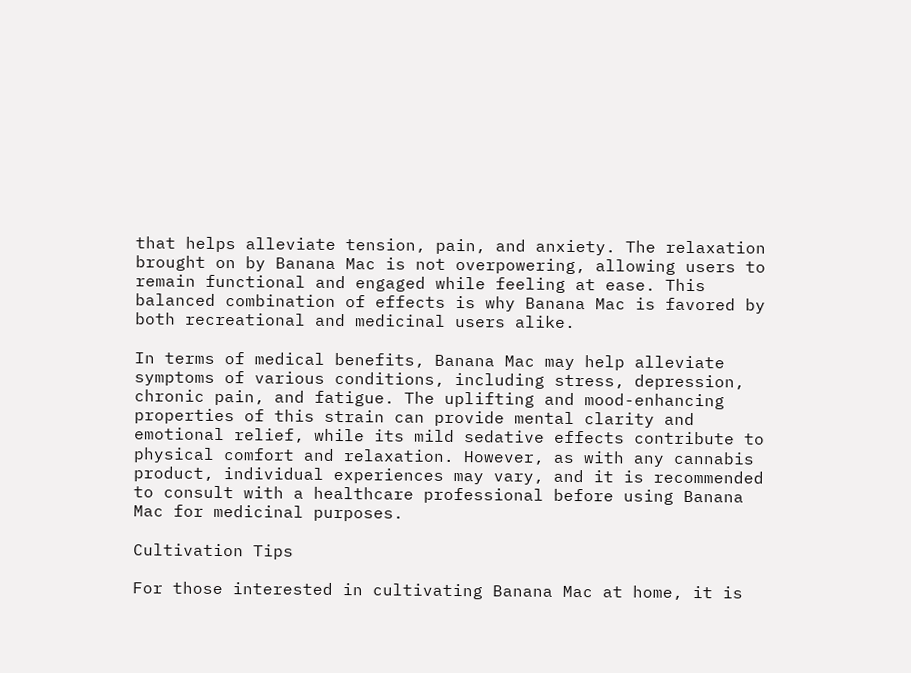that helps alleviate tension, pain, and anxiety. The relaxation brought on by Banana Mac is not overpowering, allowing users to remain functional and engaged while feeling at ease. This balanced combination of effects is why Banana Mac is favored by both recreational and medicinal users alike.

In terms of medical benefits, Banana Mac may help alleviate symptoms of various conditions, including stress, depression, chronic pain, and fatigue. The uplifting and mood-enhancing properties of this strain can provide mental clarity and emotional relief, while its mild sedative effects contribute to physical comfort and relaxation. However, as with any cannabis product, individual experiences may vary, and it is recommended to consult with a healthcare professional before using Banana Mac for medicinal purposes.

Cultivation Tips

For those interested in cultivating Banana Mac at home, it is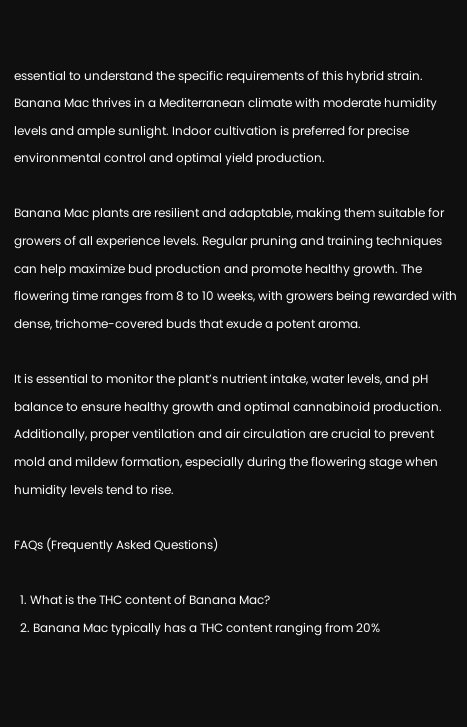essential to understand the specific requirements of this hybrid strain. Banana Mac thrives in a Mediterranean climate with moderate humidity levels and ample sunlight. Indoor cultivation is preferred for precise environmental control and optimal yield production.

Banana Mac plants are resilient and adaptable, making them suitable for growers of all experience levels. Regular pruning and training techniques can help maximize bud production and promote healthy growth. The flowering time ranges from 8 to 10 weeks, with growers being rewarded with dense, trichome-covered buds that exude a potent aroma.

It is essential to monitor the plant’s nutrient intake, water levels, and pH balance to ensure healthy growth and optimal cannabinoid production. Additionally, proper ventilation and air circulation are crucial to prevent mold and mildew formation, especially during the flowering stage when humidity levels tend to rise.

FAQs (Frequently Asked Questions)

  1. What is the THC content of Banana Mac?
  2. Banana Mac typically has a THC content ranging from 20%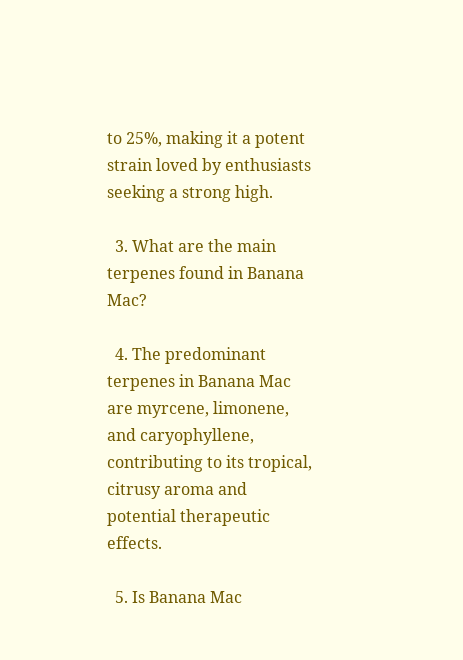to 25%, making it a potent strain loved by enthusiasts seeking a strong high.

  3. What are the main terpenes found in Banana Mac?

  4. The predominant terpenes in Banana Mac are myrcene, limonene, and caryophyllene, contributing to its tropical, citrusy aroma and potential therapeutic effects.

  5. Is Banana Mac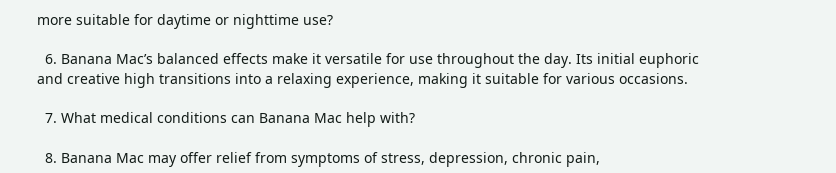more suitable for daytime or nighttime use?

  6. Banana Mac’s balanced effects make it versatile for use throughout the day. Its initial euphoric and creative high transitions into a relaxing experience, making it suitable for various occasions.

  7. What medical conditions can Banana Mac help with?

  8. Banana Mac may offer relief from symptoms of stress, depression, chronic pain,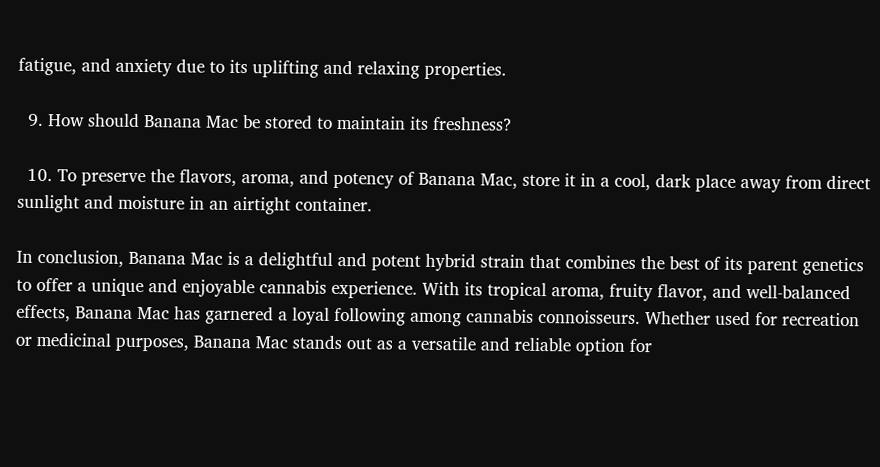fatigue, and anxiety due to its uplifting and relaxing properties.

  9. How should Banana Mac be stored to maintain its freshness?

  10. To preserve the flavors, aroma, and potency of Banana Mac, store it in a cool, dark place away from direct sunlight and moisture in an airtight container.

In conclusion, Banana Mac is a delightful and potent hybrid strain that combines the best of its parent genetics to offer a unique and enjoyable cannabis experience. With its tropical aroma, fruity flavor, and well-balanced effects, Banana Mac has garnered a loyal following among cannabis connoisseurs. Whether used for recreation or medicinal purposes, Banana Mac stands out as a versatile and reliable option for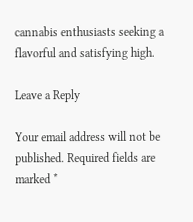cannabis enthusiasts seeking a flavorful and satisfying high.

Leave a Reply

Your email address will not be published. Required fields are marked *